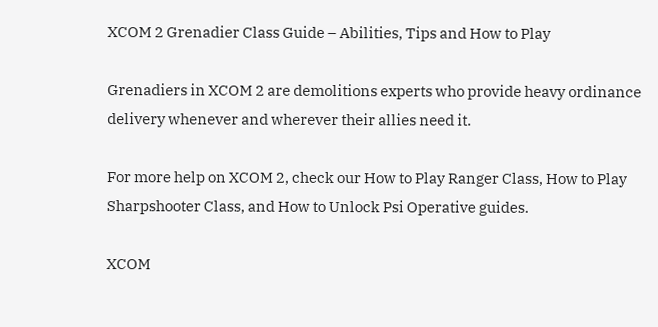XCOM 2 Grenadier Class Guide – Abilities, Tips and How to Play

Grenadiers in XCOM 2 are demolitions experts who provide heavy ordinance delivery whenever and wherever their allies need it.

For more help on XCOM 2, check our How to Play Ranger Class, How to Play Sharpshooter Class, and How to Unlock Psi Operative guides.

XCOM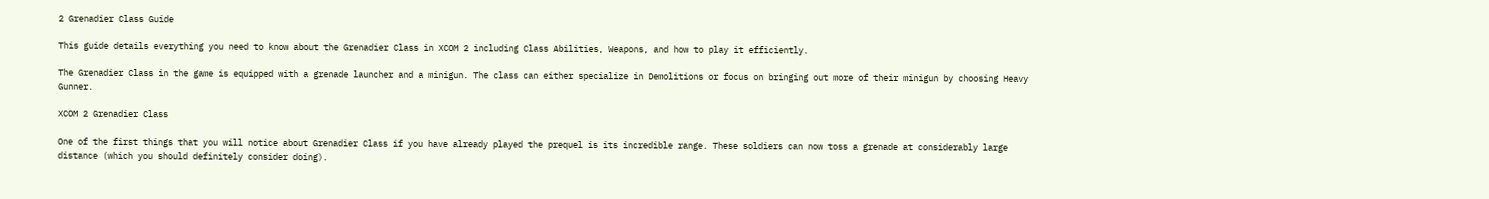2 Grenadier Class Guide

This guide details everything you need to know about the Grenadier Class in XCOM 2 including Class Abilities, Weapons, and how to play it efficiently.

The Grenadier Class in the game is equipped with a grenade launcher and a minigun. The class can either specialize in Demolitions or focus on bringing out more of their minigun by choosing Heavy Gunner.

XCOM 2 Grenadier Class

One of the first things that you will notice about Grenadier Class if you have already played the prequel is its incredible range. These soldiers can now toss a grenade at considerably large distance (which you should definitely consider doing).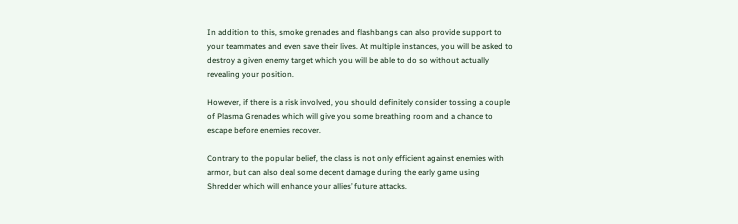In addition to this, smoke grenades and flashbangs can also provide support to your teammates and even save their lives. At multiple instances, you will be asked to destroy a given enemy target which you will be able to do so without actually revealing your position.

However, if there is a risk involved, you should definitely consider tossing a couple of Plasma Grenades which will give you some breathing room and a chance to escape before enemies recover.

Contrary to the popular belief, the class is not only efficient against enemies with armor, but can also deal some decent damage during the early game using Shredder which will enhance your allies’ future attacks.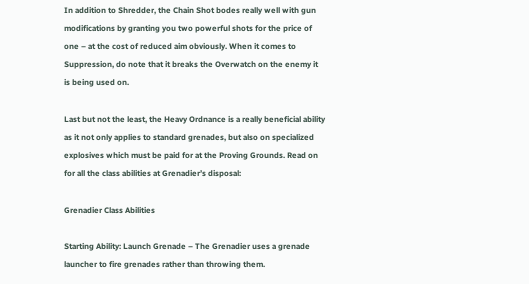In addition to Shredder, the Chain Shot bodes really well with gun modifications by granting you two powerful shots for the price of one – at the cost of reduced aim obviously. When it comes to Suppression, do note that it breaks the Overwatch on the enemy it is being used on.

Last but not the least, the Heavy Ordnance is a really beneficial ability as it not only applies to standard grenades, but also on specialized explosives which must be paid for at the Proving Grounds. Read on for all the class abilities at Grenadier’s disposal:

Grenadier Class Abilities

Starting Ability: Launch Grenade – The Grenadier uses a grenade launcher to fire grenades rather than throwing them.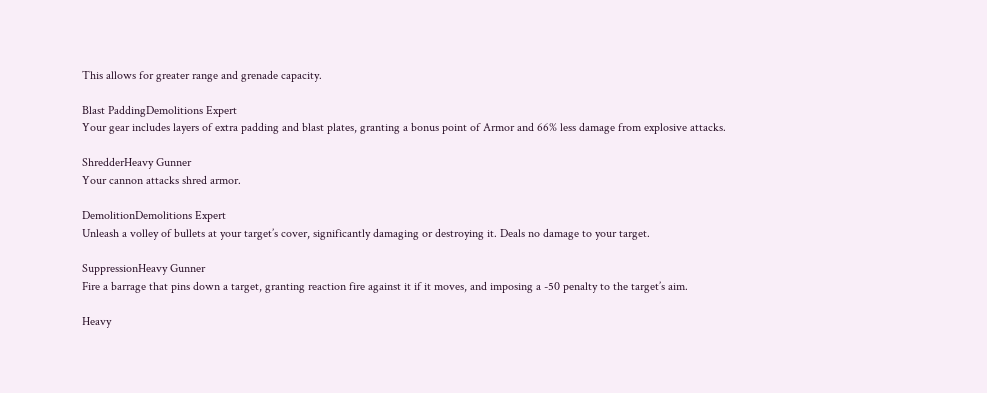This allows for greater range and grenade capacity.

Blast PaddingDemolitions Expert
Your gear includes layers of extra padding and blast plates, granting a bonus point of Armor and 66% less damage from explosive attacks.

ShredderHeavy Gunner
Your cannon attacks shred armor.

DemolitionDemolitions Expert
Unleash a volley of bullets at your target’s cover, significantly damaging or destroying it. Deals no damage to your target.

SuppressionHeavy Gunner
Fire a barrage that pins down a target, granting reaction fire against it if it moves, and imposing a -50 penalty to the target’s aim.

Heavy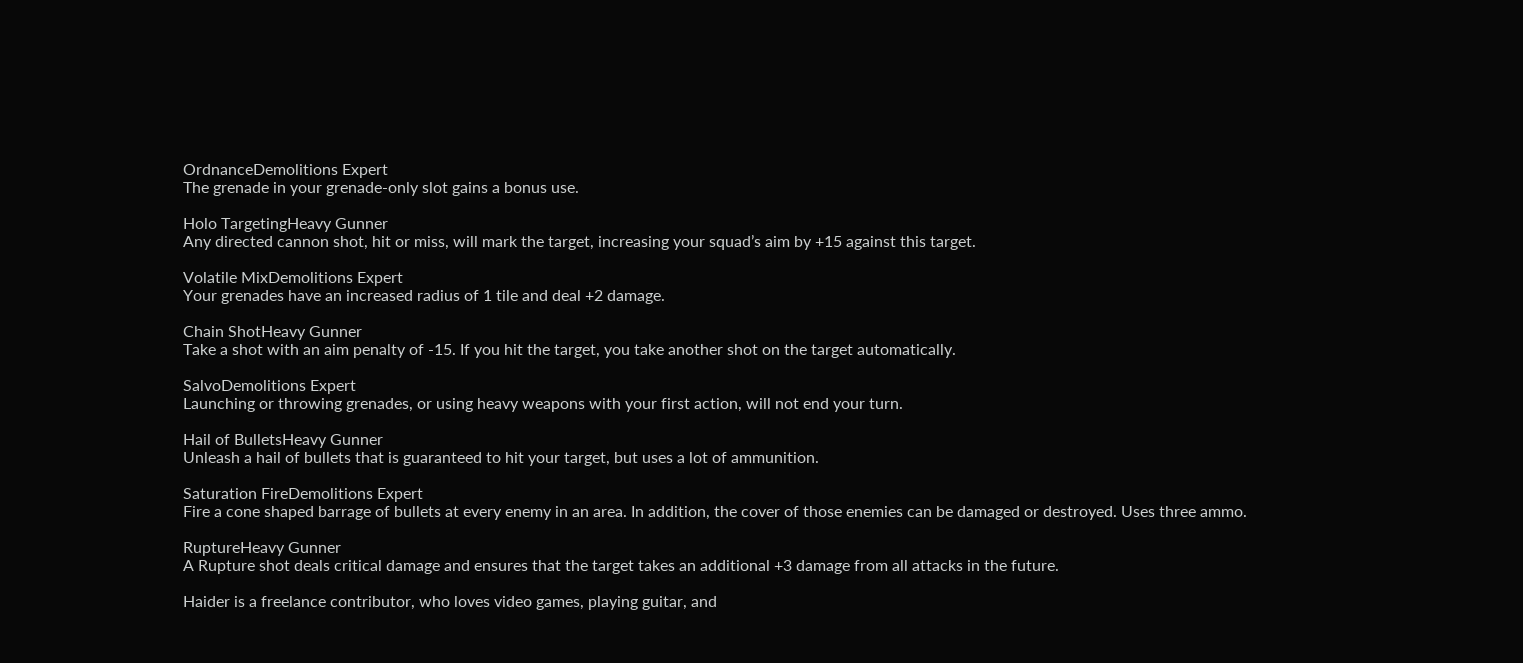OrdnanceDemolitions Expert
The grenade in your grenade-only slot gains a bonus use.

Holo TargetingHeavy Gunner
Any directed cannon shot, hit or miss, will mark the target, increasing your squad’s aim by +15 against this target.

Volatile MixDemolitions Expert
Your grenades have an increased radius of 1 tile and deal +2 damage.

Chain ShotHeavy Gunner
Take a shot with an aim penalty of -15. If you hit the target, you take another shot on the target automatically.

SalvoDemolitions Expert
Launching or throwing grenades, or using heavy weapons with your first action, will not end your turn.

Hail of BulletsHeavy Gunner
Unleash a hail of bullets that is guaranteed to hit your target, but uses a lot of ammunition.

Saturation FireDemolitions Expert
Fire a cone shaped barrage of bullets at every enemy in an area. In addition, the cover of those enemies can be damaged or destroyed. Uses three ammo.

RuptureHeavy Gunner
A Rupture shot deals critical damage and ensures that the target takes an additional +3 damage from all attacks in the future.

Haider is a freelance contributor, who loves video games, playing guitar, and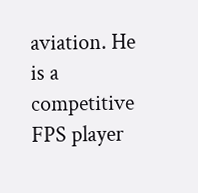aviation. He is a competitive FPS player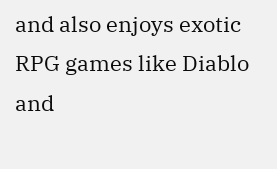and also enjoys exotic RPG games like Diablo and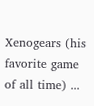Xenogears (his favorite game of all time) ...